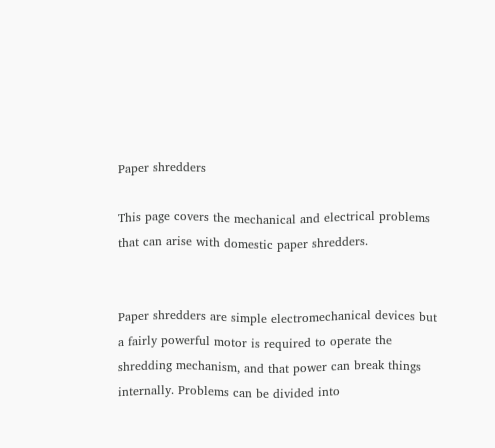Paper shredders

This page covers the mechanical and electrical problems that can arise with domestic paper shredders.


Paper shredders are simple electromechanical devices but a fairly powerful motor is required to operate the shredding mechanism, and that power can break things internally. Problems can be divided into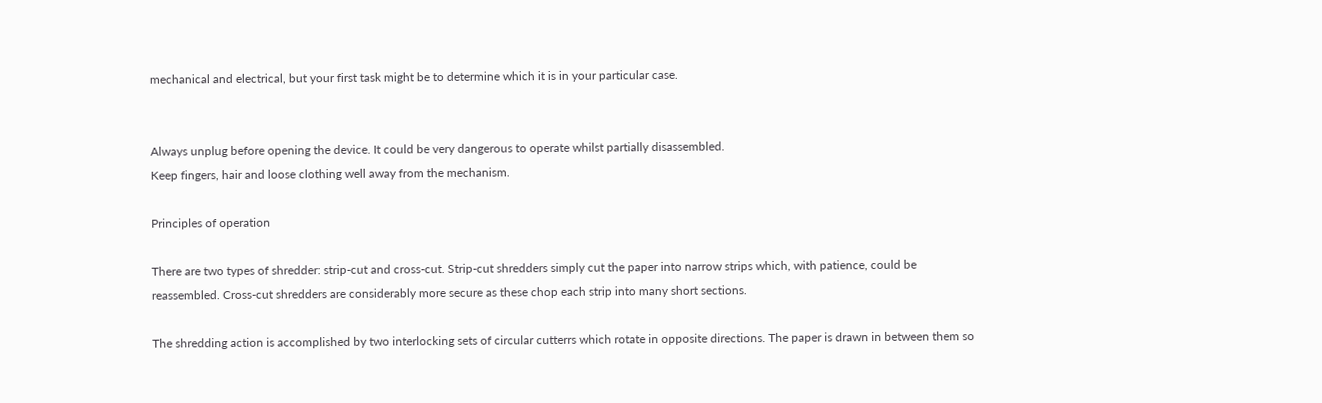mechanical and electrical, but your first task might be to determine which it is in your particular case.


Always unplug before opening the device. It could be very dangerous to operate whilst partially disassembled.
Keep fingers, hair and loose clothing well away from the mechanism.

Principles of operation

There are two types of shredder: strip-cut and cross-cut. Strip-cut shredders simply cut the paper into narrow strips which, with patience, could be reassembled. Cross-cut shredders are considerably more secure as these chop each strip into many short sections.

The shredding action is accomplished by two interlocking sets of circular cutterrs which rotate in opposite directions. The paper is drawn in between them so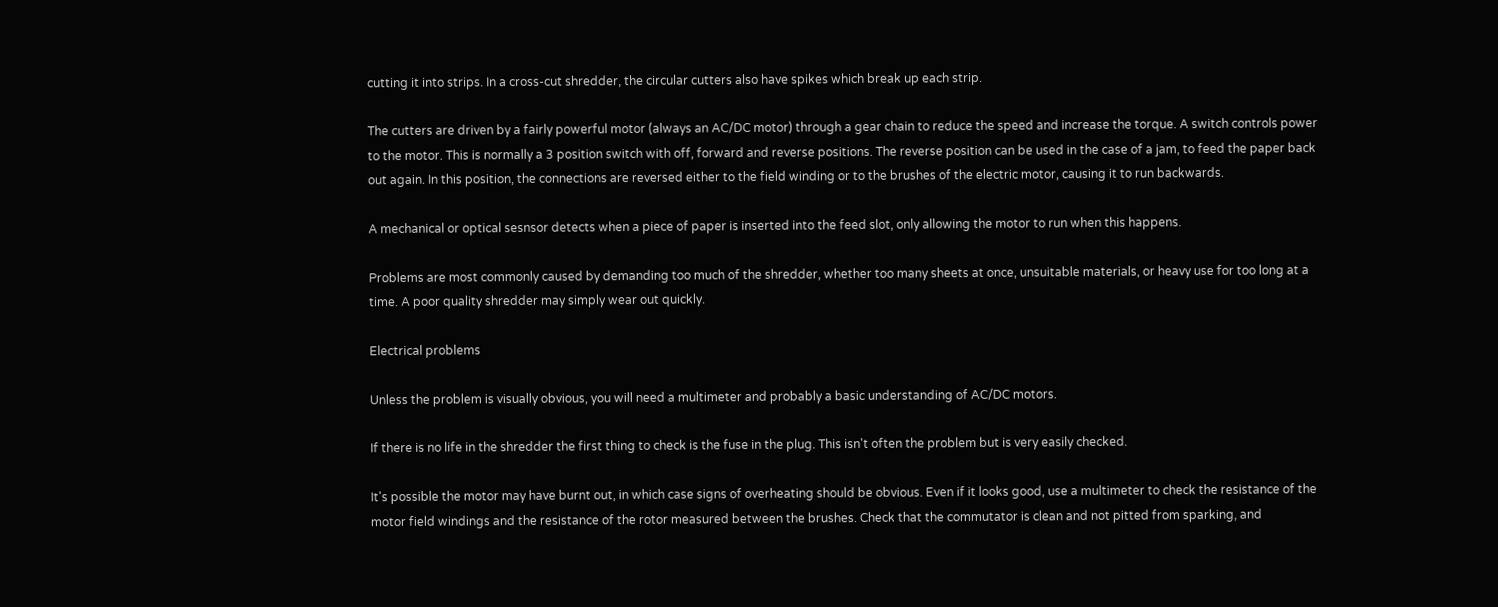cutting it into strips. In a cross-cut shredder, the circular cutters also have spikes which break up each strip.

The cutters are driven by a fairly powerful motor (always an AC/DC motor) through a gear chain to reduce the speed and increase the torque. A switch controls power to the motor. This is normally a 3 position switch with off, forward and reverse positions. The reverse position can be used in the case of a jam, to feed the paper back out again. In this position, the connections are reversed either to the field winding or to the brushes of the electric motor, causing it to run backwards.

A mechanical or optical sesnsor detects when a piece of paper is inserted into the feed slot, only allowing the motor to run when this happens.

Problems are most commonly caused by demanding too much of the shredder, whether too many sheets at once, unsuitable materials, or heavy use for too long at a time. A poor quality shredder may simply wear out quickly.

Electrical problems

Unless the problem is visually obvious, you will need a multimeter and probably a basic understanding of AC/DC motors.

If there is no life in the shredder the first thing to check is the fuse in the plug. This isn't often the problem but is very easily checked.

It's possible the motor may have burnt out, in which case signs of overheating should be obvious. Even if it looks good, use a multimeter to check the resistance of the motor field windings and the resistance of the rotor measured between the brushes. Check that the commutator is clean and not pitted from sparking, and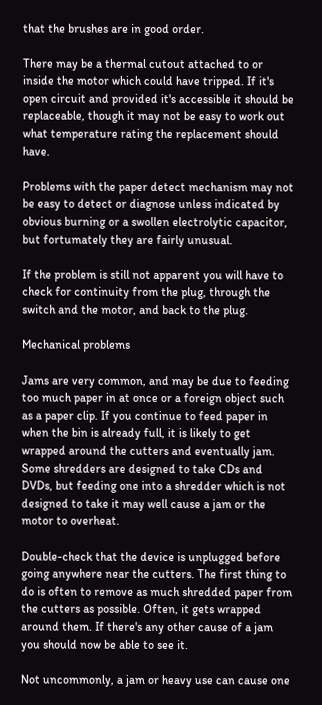that the brushes are in good order.

There may be a thermal cutout attached to or inside the motor which could have tripped. If it's open circuit and provided it's accessible it should be replaceable, though it may not be easy to work out what temperature rating the replacement should have.

Problems with the paper detect mechanism may not be easy to detect or diagnose unless indicated by obvious burning or a swollen electrolytic capacitor, but fortumately they are fairly unusual.

If the problem is still not apparent you will have to check for continuity from the plug, through the switch and the motor, and back to the plug.

Mechanical problems

Jams are very common, and may be due to feeding too much paper in at once or a foreign object such as a paper clip. If you continue to feed paper in when the bin is already full, it is likely to get wrapped around the cutters and eventually jam. Some shredders are designed to take CDs and DVDs, but feeding one into a shredder which is not designed to take it may well cause a jam or the motor to overheat.

Double-check that the device is unplugged before going anywhere near the cutters. The first thing to do is often to remove as much shredded paper from the cutters as possible. Often, it gets wrapped around them. If there's any other cause of a jam you should now be able to see it.

Not uncommonly, a jam or heavy use can cause one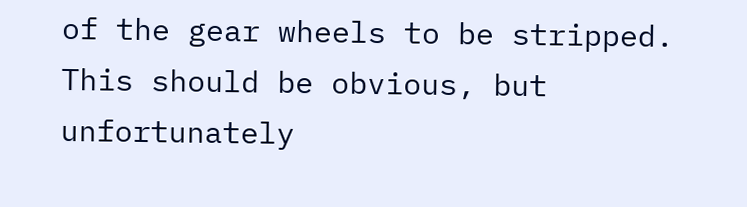of the gear wheels to be stripped. This should be obvious, but unfortunately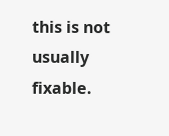this is not usually fixable.